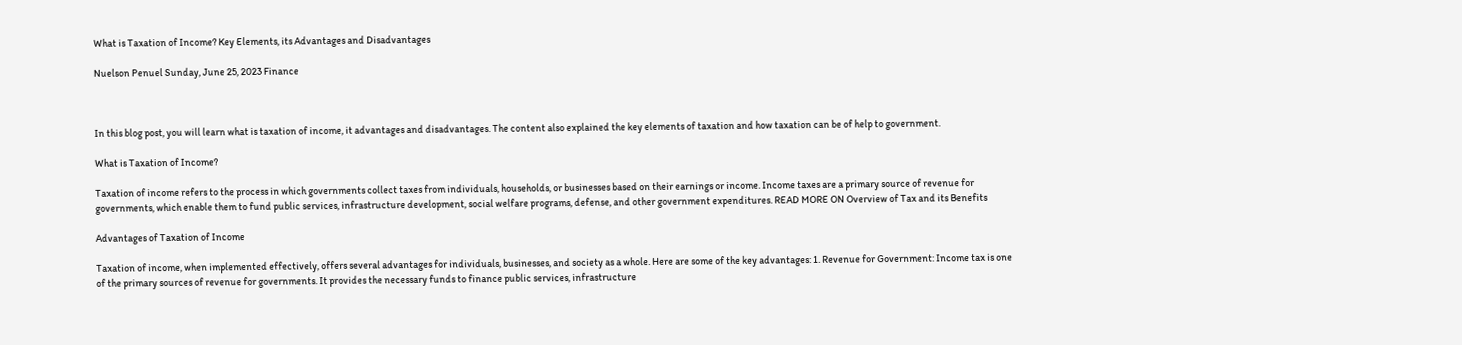What is Taxation of Income? Key Elements, its Advantages and Disadvantages

Nuelson Penuel Sunday, June 25, 2023 Finance



In this blog post, you will learn what is taxation of income, it advantages and disadvantages. The content also explained the key elements of taxation and how taxation can be of help to government.

What is Taxation of Income?

Taxation of income refers to the process in which governments collect taxes from individuals, households, or businesses based on their earnings or income. Income taxes are a primary source of revenue for governments, which enable them to fund public services, infrastructure development, social welfare programs, defense, and other government expenditures. READ MORE ON Overview of Tax and its Benefits

Advantages of Taxation of Income

Taxation of income, when implemented effectively, offers several advantages for individuals, businesses, and society as a whole. Here are some of the key advantages: 1. Revenue for Government: Income tax is one of the primary sources of revenue for governments. It provides the necessary funds to finance public services, infrastructure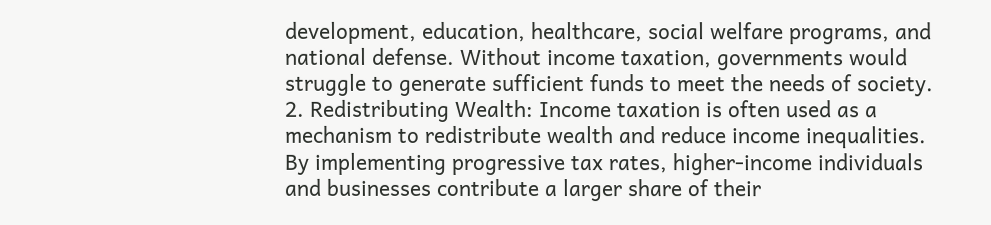development, education, healthcare, social welfare programs, and national defense. Without income taxation, governments would struggle to generate sufficient funds to meet the needs of society. 2. Redistributing Wealth: Income taxation is often used as a mechanism to redistribute wealth and reduce income inequalities. By implementing progressive tax rates, higher-income individuals and businesses contribute a larger share of their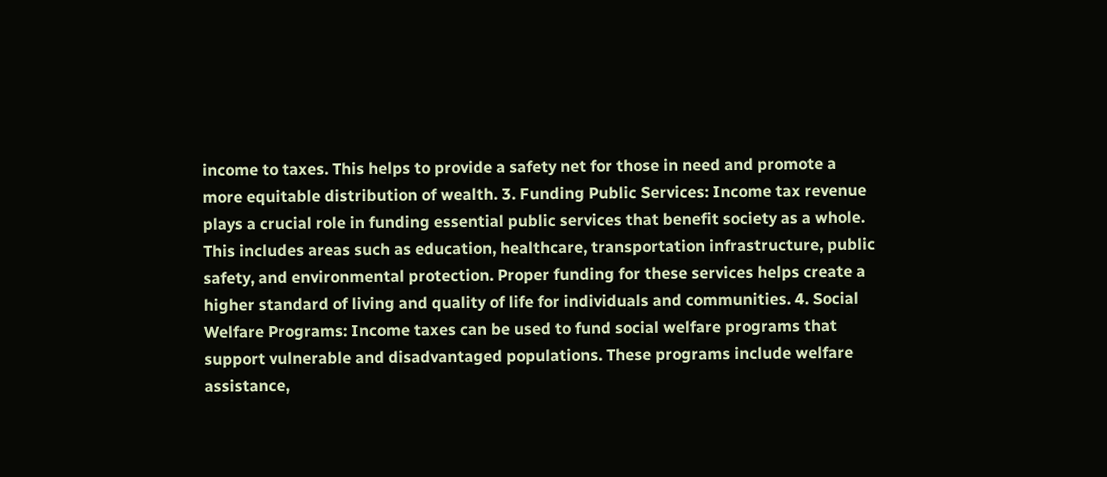income to taxes. This helps to provide a safety net for those in need and promote a more equitable distribution of wealth. 3. Funding Public Services: Income tax revenue plays a crucial role in funding essential public services that benefit society as a whole. This includes areas such as education, healthcare, transportation infrastructure, public safety, and environmental protection. Proper funding for these services helps create a higher standard of living and quality of life for individuals and communities. 4. Social Welfare Programs: Income taxes can be used to fund social welfare programs that support vulnerable and disadvantaged populations. These programs include welfare assistance,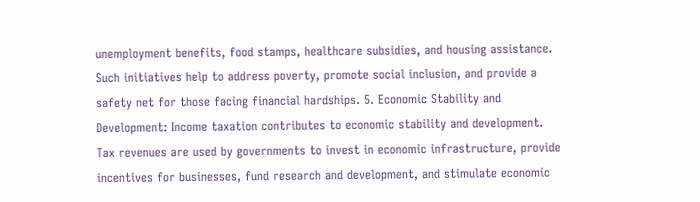unemployment benefits, food stamps, healthcare subsidies, and housing assistance. Such initiatives help to address poverty, promote social inclusion, and provide a safety net for those facing financial hardships. 5. Economic Stability and Development: Income taxation contributes to economic stability and development. Tax revenues are used by governments to invest in economic infrastructure, provide incentives for businesses, fund research and development, and stimulate economic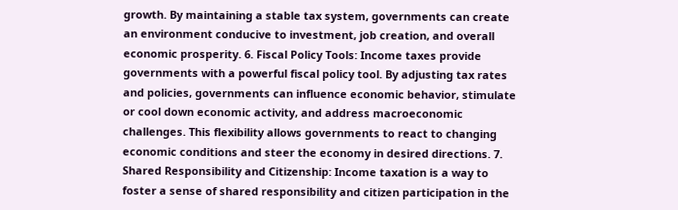growth. By maintaining a stable tax system, governments can create an environment conducive to investment, job creation, and overall economic prosperity. 6. Fiscal Policy Tools: Income taxes provide governments with a powerful fiscal policy tool. By adjusting tax rates and policies, governments can influence economic behavior, stimulate or cool down economic activity, and address macroeconomic challenges. This flexibility allows governments to react to changing economic conditions and steer the economy in desired directions. 7. Shared Responsibility and Citizenship: Income taxation is a way to foster a sense of shared responsibility and citizen participation in the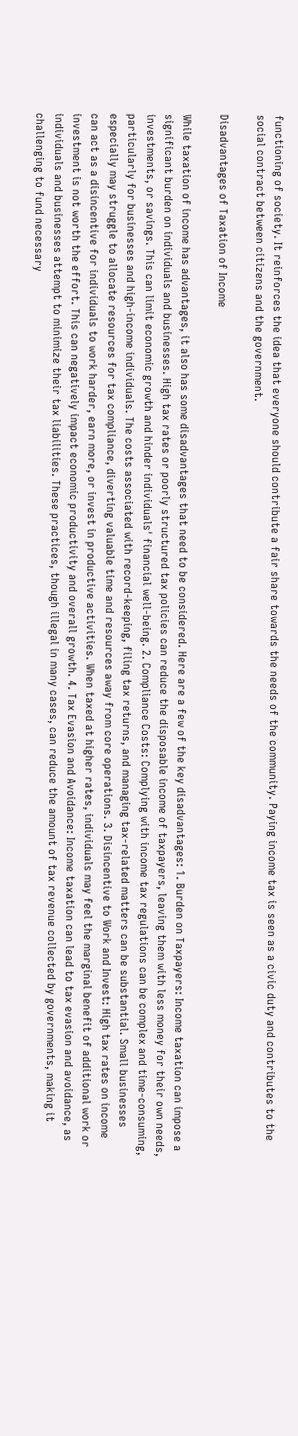functioning of society. It reinforces the idea that everyone should contribute a fair share towards the needs of the community. Paying income tax is seen as a civic duty and contributes to the social contract between citizens and the government.

Disadvantages of Taxation of Income

While taxation of income has advantages, it also has some disadvantages that need to be considered. Here are a few of the key disadvantages: 1. Burden on Taxpayers: Income taxation can impose a significant burden on individuals and businesses. High tax rates or poorly structured tax policies can reduce the disposable income of taxpayers, leaving them with less money for their own needs, investments, or savings. This can limit economic growth and hinder individuals' financial well-being. 2. Compliance Costs: Complying with income tax regulations can be complex and time-consuming, particularly for businesses and high-income individuals. The costs associated with record-keeping, filing tax returns, and managing tax-related matters can be substantial. Small businesses especially may struggle to allocate resources for tax compliance, diverting valuable time and resources away from core operations. 3. Disincentive to Work and Invest: High tax rates on income can act as a disincentive for individuals to work harder, earn more, or invest in productive activities. When taxed at higher rates, individuals may feel the marginal benefit of additional work or investment is not worth the effort. This can negatively impact economic productivity and overall growth. 4. Tax Evasion and Avoidance: Income taxation can lead to tax evasion and avoidance, as individuals and businesses attempt to minimize their tax liabilities. These practices, though illegal in many cases, can reduce the amount of tax revenue collected by governments, making it challenging to fund necessary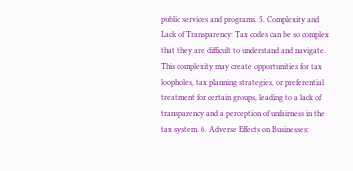public services and programs. 5. Complexity and Lack of Transparency: Tax codes can be so complex that they are difficult to understand and navigate. This complexity may create opportunities for tax loopholes, tax planning strategies, or preferential treatment for certain groups, leading to a lack of transparency and a perception of unfairness in the tax system. 6. Adverse Effects on Businesses: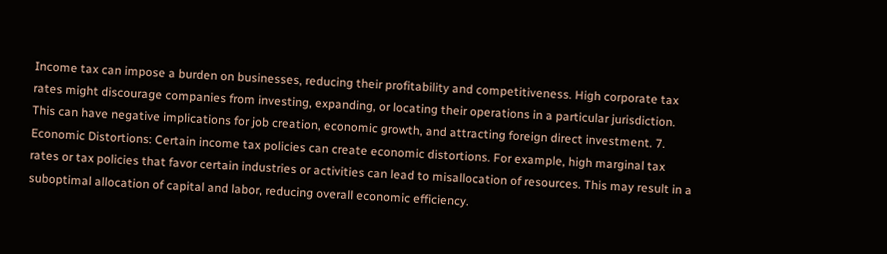Income tax can impose a burden on businesses, reducing their profitability and competitiveness. High corporate tax rates might discourage companies from investing, expanding, or locating their operations in a particular jurisdiction. This can have negative implications for job creation, economic growth, and attracting foreign direct investment. 7. Economic Distortions: Certain income tax policies can create economic distortions. For example, high marginal tax rates or tax policies that favor certain industries or activities can lead to misallocation of resources. This may result in a suboptimal allocation of capital and labor, reducing overall economic efficiency.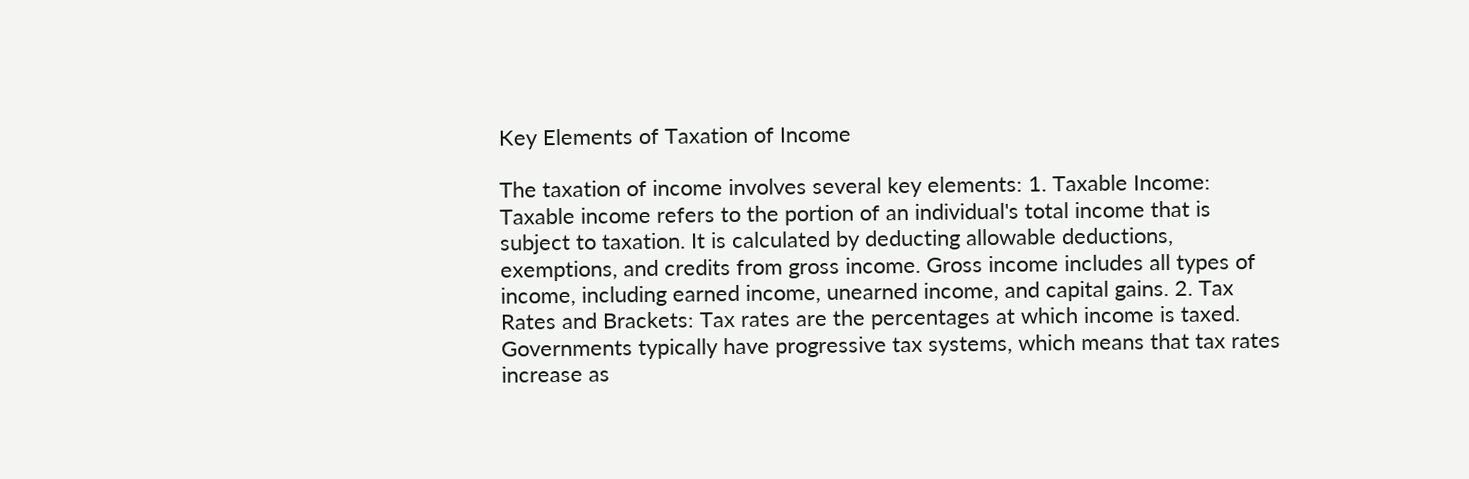Key Elements of Taxation of Income

The taxation of income involves several key elements: 1. Taxable Income: Taxable income refers to the portion of an individual's total income that is subject to taxation. It is calculated by deducting allowable deductions, exemptions, and credits from gross income. Gross income includes all types of income, including earned income, unearned income, and capital gains. 2. Tax Rates and Brackets: Tax rates are the percentages at which income is taxed. Governments typically have progressive tax systems, which means that tax rates increase as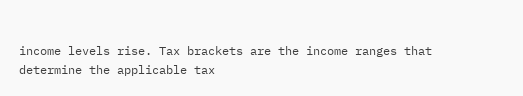income levels rise. Tax brackets are the income ranges that determine the applicable tax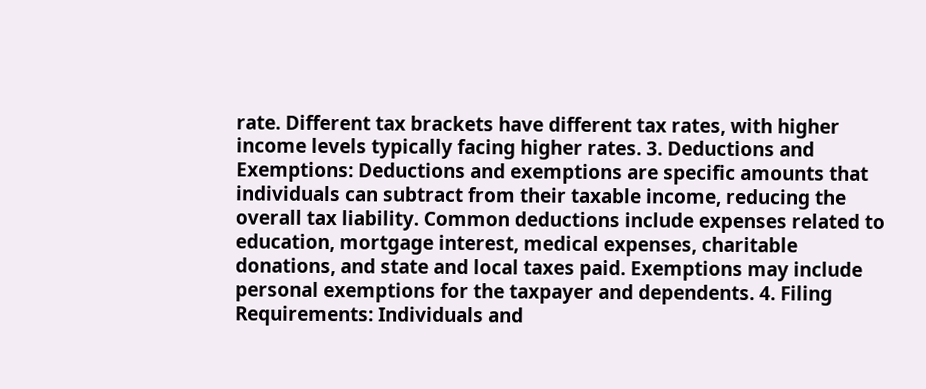rate. Different tax brackets have different tax rates, with higher income levels typically facing higher rates. 3. Deductions and Exemptions: Deductions and exemptions are specific amounts that individuals can subtract from their taxable income, reducing the overall tax liability. Common deductions include expenses related to education, mortgage interest, medical expenses, charitable donations, and state and local taxes paid. Exemptions may include personal exemptions for the taxpayer and dependents. 4. Filing Requirements: Individuals and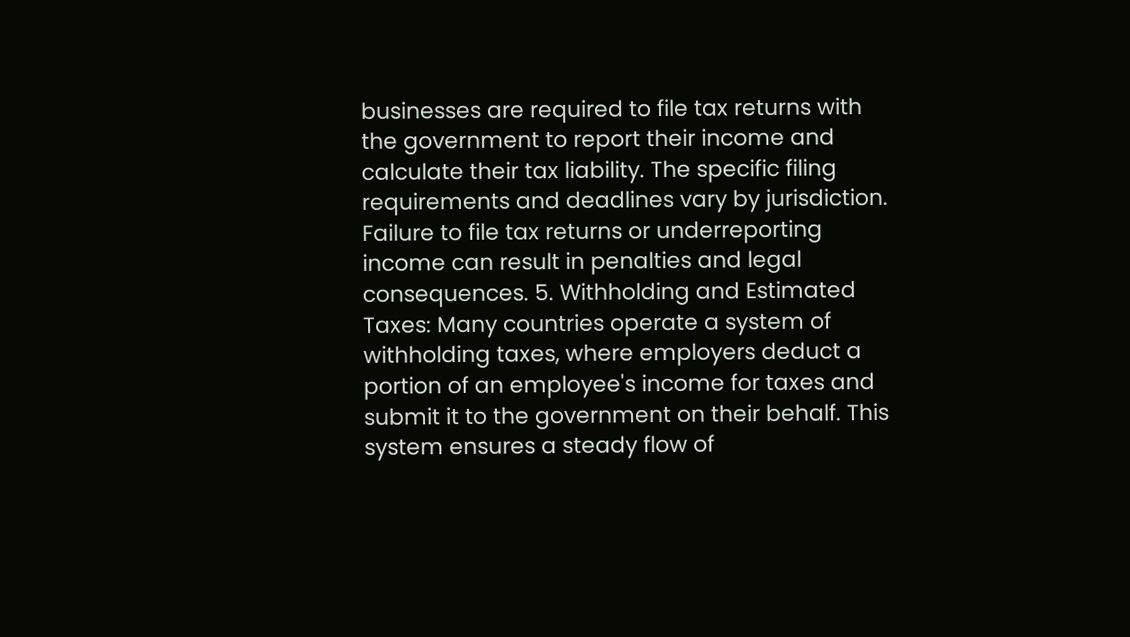businesses are required to file tax returns with the government to report their income and calculate their tax liability. The specific filing requirements and deadlines vary by jurisdiction. Failure to file tax returns or underreporting income can result in penalties and legal consequences. 5. Withholding and Estimated Taxes: Many countries operate a system of withholding taxes, where employers deduct a portion of an employee's income for taxes and submit it to the government on their behalf. This system ensures a steady flow of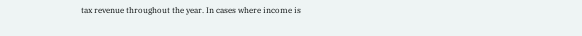tax revenue throughout the year. In cases where income is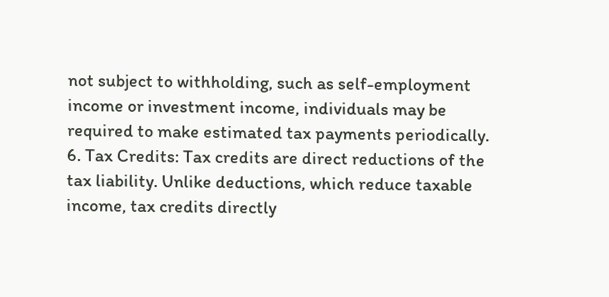not subject to withholding, such as self-employment income or investment income, individuals may be required to make estimated tax payments periodically. 6. Tax Credits: Tax credits are direct reductions of the tax liability. Unlike deductions, which reduce taxable income, tax credits directly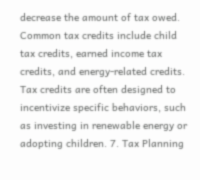decrease the amount of tax owed. Common tax credits include child tax credits, earned income tax credits, and energy-related credits. Tax credits are often designed to incentivize specific behaviors, such as investing in renewable energy or adopting children. 7. Tax Planning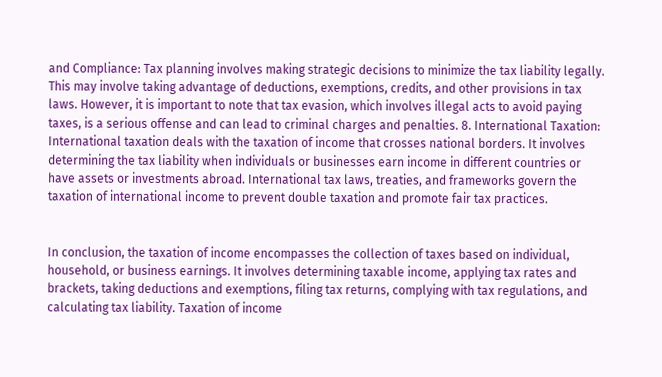and Compliance: Tax planning involves making strategic decisions to minimize the tax liability legally. This may involve taking advantage of deductions, exemptions, credits, and other provisions in tax laws. However, it is important to note that tax evasion, which involves illegal acts to avoid paying taxes, is a serious offense and can lead to criminal charges and penalties. 8. International Taxation: International taxation deals with the taxation of income that crosses national borders. It involves determining the tax liability when individuals or businesses earn income in different countries or have assets or investments abroad. International tax laws, treaties, and frameworks govern the taxation of international income to prevent double taxation and promote fair tax practices.


In conclusion, the taxation of income encompasses the collection of taxes based on individual, household, or business earnings. It involves determining taxable income, applying tax rates and brackets, taking deductions and exemptions, filing tax returns, complying with tax regulations, and calculating tax liability. Taxation of income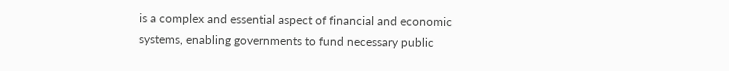is a complex and essential aspect of financial and economic systems, enabling governments to fund necessary public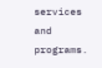services and programs.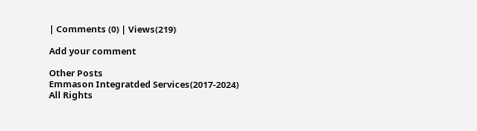| Comments (0) | Views(219)

Add your comment

Other Posts
Emmason Integratded Services(2017-2024)
All Rights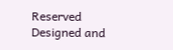Reserved
Designed and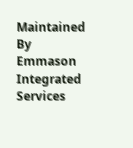Maintained By Emmason Integrated Services